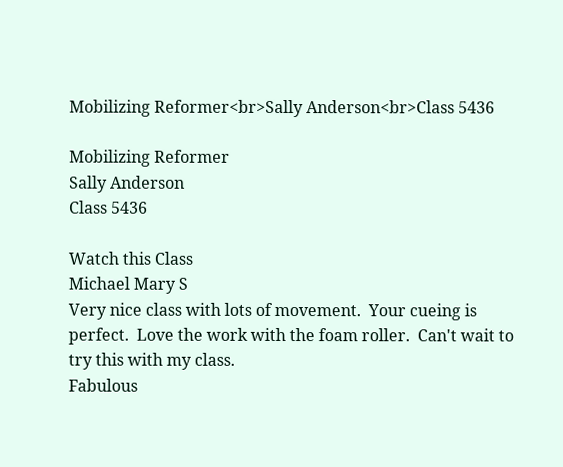Mobilizing Reformer<br>Sally Anderson<br>Class 5436

Mobilizing Reformer
Sally Anderson
Class 5436

Watch this Class
Michael Mary S
Very nice class with lots of movement.  Your cueing is perfect.  Love the work with the foam roller.  Can't wait to try this with my class.
Fabulous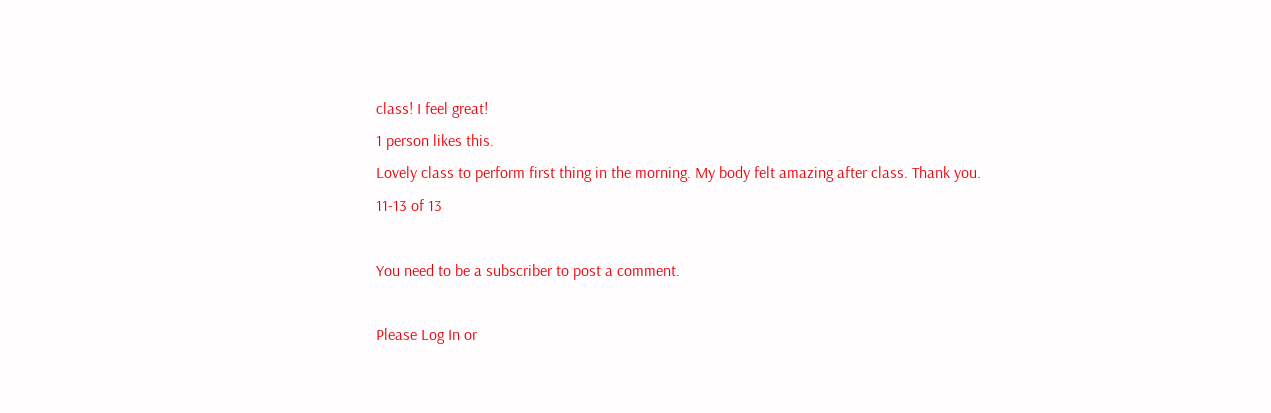class! I feel great!
1 person likes this.
Lovely class to perform first thing in the morning. My body felt amazing after class. Thank you.
11-13 of 13

You need to be a subscriber to post a comment.

Please Log In or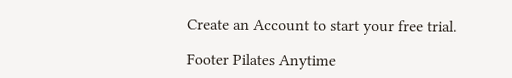Create an Account to start your free trial.

Footer Pilates Anytime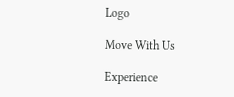Logo

Move With Us

Experience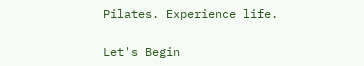Pilates. Experience life.

Let's Begin